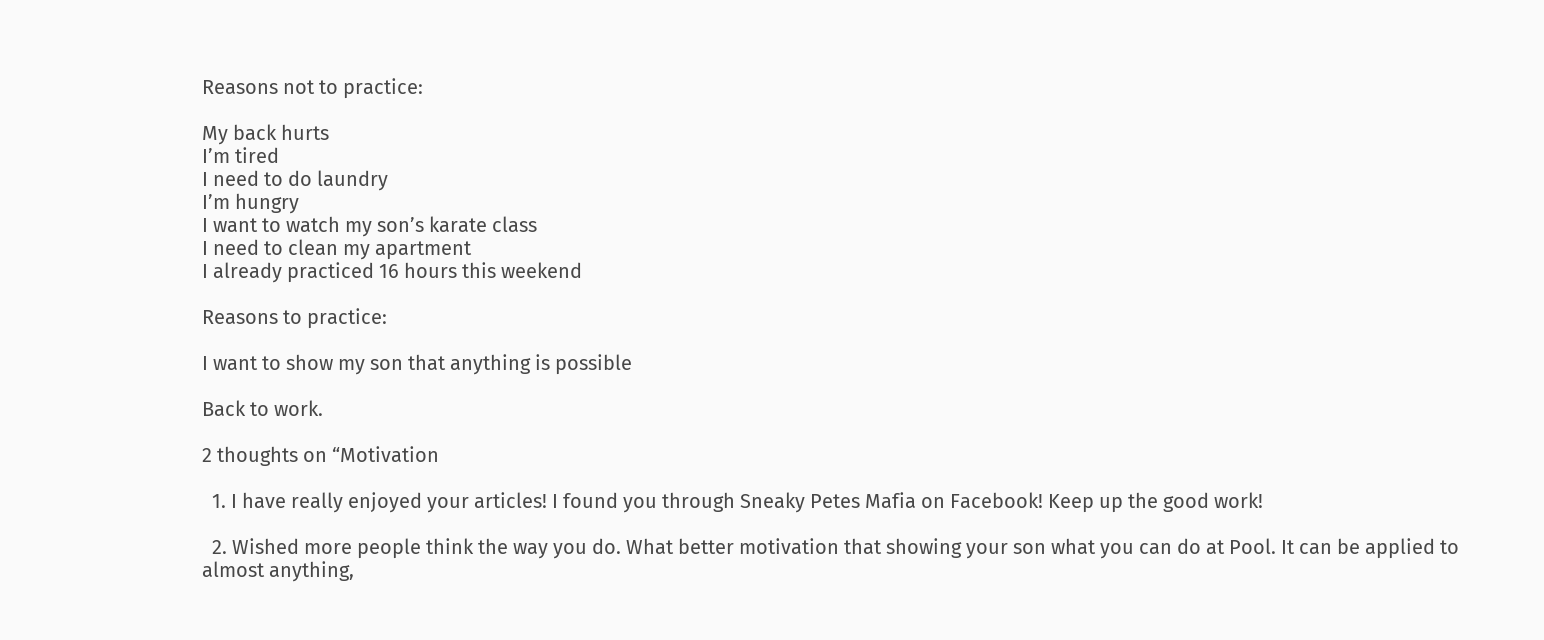Reasons not to practice:

My back hurts
I’m tired
I need to do laundry
I’m hungry
I want to watch my son’s karate class
I need to clean my apartment
I already practiced 16 hours this weekend

Reasons to practice:

I want to show my son that anything is possible

Back to work.

2 thoughts on “Motivation

  1. I have really enjoyed your articles! I found you through Sneaky Petes Mafia on Facebook! Keep up the good work!

  2. Wished more people think the way you do. What better motivation that showing your son what you can do at Pool. It can be applied to almost anything,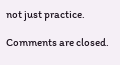not just practice.

Comments are closed.